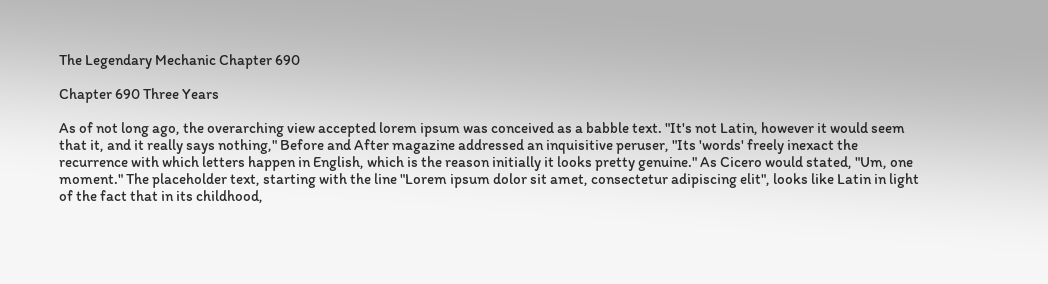The Legendary Mechanic Chapter 690

Chapter 690 Three Years

As of not long ago, the overarching view accepted lorem ipsum was conceived as a babble text. "It's not Latin, however it would seem that it, and it really says nothing," Before and After magazine addressed an inquisitive peruser, "Its 'words' freely inexact the recurrence with which letters happen in English, which is the reason initially it looks pretty genuine." As Cicero would stated, "Um, one moment." The placeholder text, starting with the line "Lorem ipsum dolor sit amet, consectetur adipiscing elit", looks like Latin in light of the fact that in its childhood,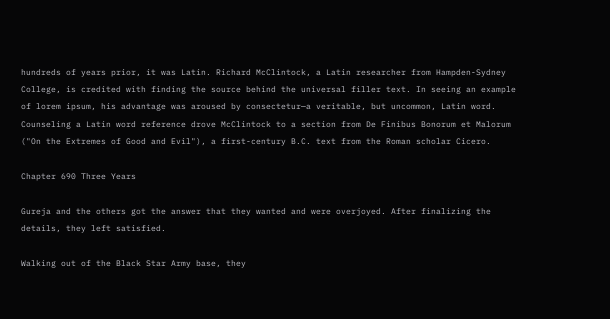hundreds of years prior, it was Latin. Richard McClintock, a Latin researcher from Hampden-Sydney College, is credited with finding the source behind the universal filler text. In seeing an example of lorem ipsum, his advantage was aroused by consectetur—a veritable, but uncommon, Latin word. Counseling a Latin word reference drove McClintock to a section from De Finibus Bonorum et Malorum ("On the Extremes of Good and Evil"), a first-century B.C. text from the Roman scholar Cicero.

Chapter 690 Three Years

Gureja and the others got the answer that they wanted and were overjoyed. After finalizing the details, they left satisfied.

Walking out of the Black Star Army base, they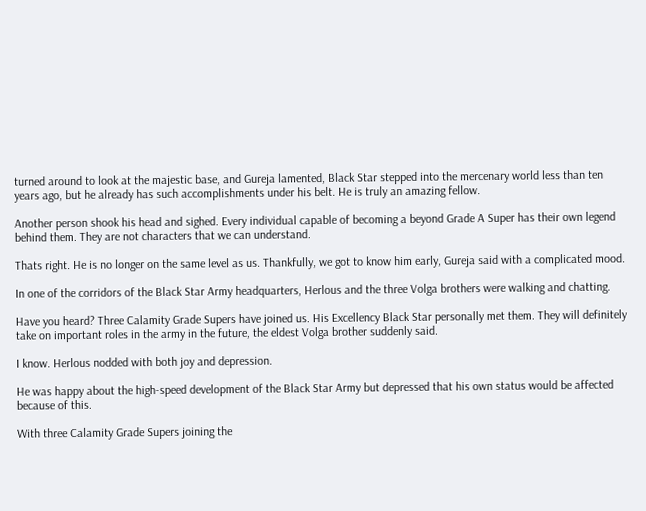turned around to look at the majestic base, and Gureja lamented, Black Star stepped into the mercenary world less than ten years ago, but he already has such accomplishments under his belt. He is truly an amazing fellow.

Another person shook his head and sighed. Every individual capable of becoming a beyond Grade A Super has their own legend behind them. They are not characters that we can understand.

Thats right. He is no longer on the same level as us. Thankfully, we got to know him early, Gureja said with a complicated mood.

In one of the corridors of the Black Star Army headquarters, Herlous and the three Volga brothers were walking and chatting.

Have you heard? Three Calamity Grade Supers have joined us. His Excellency Black Star personally met them. They will definitely take on important roles in the army in the future, the eldest Volga brother suddenly said.

I know. Herlous nodded with both joy and depression.

He was happy about the high-speed development of the Black Star Army but depressed that his own status would be affected because of this.

With three Calamity Grade Supers joining the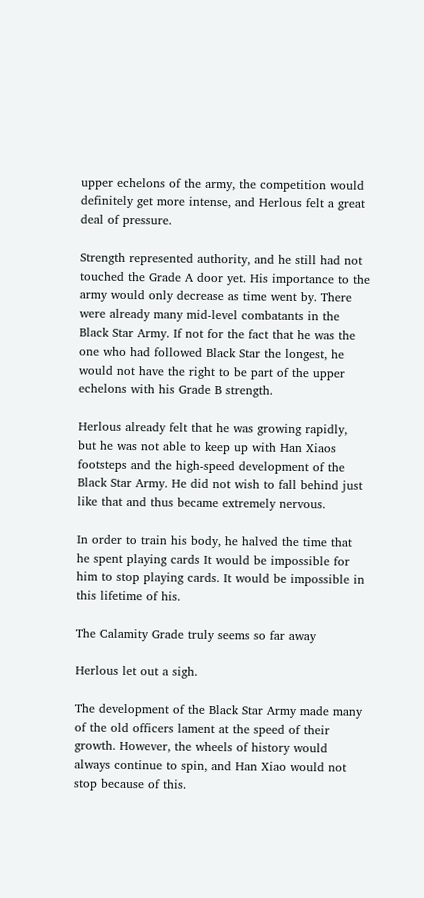upper echelons of the army, the competition would definitely get more intense, and Herlous felt a great deal of pressure.

Strength represented authority, and he still had not touched the Grade A door yet. His importance to the army would only decrease as time went by. There were already many mid-level combatants in the Black Star Army. If not for the fact that he was the one who had followed Black Star the longest, he would not have the right to be part of the upper echelons with his Grade B strength.

Herlous already felt that he was growing rapidly, but he was not able to keep up with Han Xiaos footsteps and the high-speed development of the Black Star Army. He did not wish to fall behind just like that and thus became extremely nervous.

In order to train his body, he halved the time that he spent playing cards It would be impossible for him to stop playing cards. It would be impossible in this lifetime of his.

The Calamity Grade truly seems so far away

Herlous let out a sigh.

The development of the Black Star Army made many of the old officers lament at the speed of their growth. However, the wheels of history would always continue to spin, and Han Xiao would not stop because of this.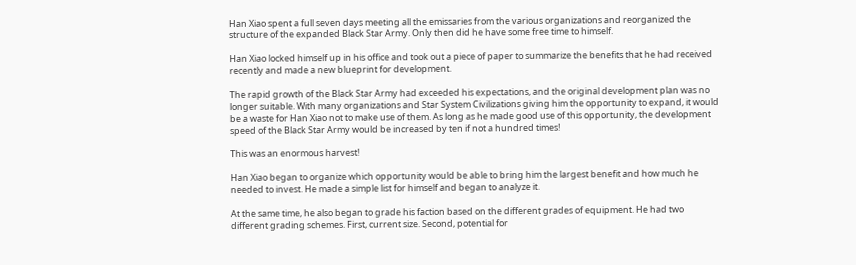Han Xiao spent a full seven days meeting all the emissaries from the various organizations and reorganized the structure of the expanded Black Star Army. Only then did he have some free time to himself.

Han Xiao locked himself up in his office and took out a piece of paper to summarize the benefits that he had received recently and made a new blueprint for development.

The rapid growth of the Black Star Army had exceeded his expectations, and the original development plan was no longer suitable. With many organizations and Star System Civilizations giving him the opportunity to expand, it would be a waste for Han Xiao not to make use of them. As long as he made good use of this opportunity, the development speed of the Black Star Army would be increased by ten if not a hundred times!

This was an enormous harvest!

Han Xiao began to organize which opportunity would be able to bring him the largest benefit and how much he needed to invest. He made a simple list for himself and began to analyze it.

At the same time, he also began to grade his faction based on the different grades of equipment. He had two different grading schemes. First, current size. Second, potential for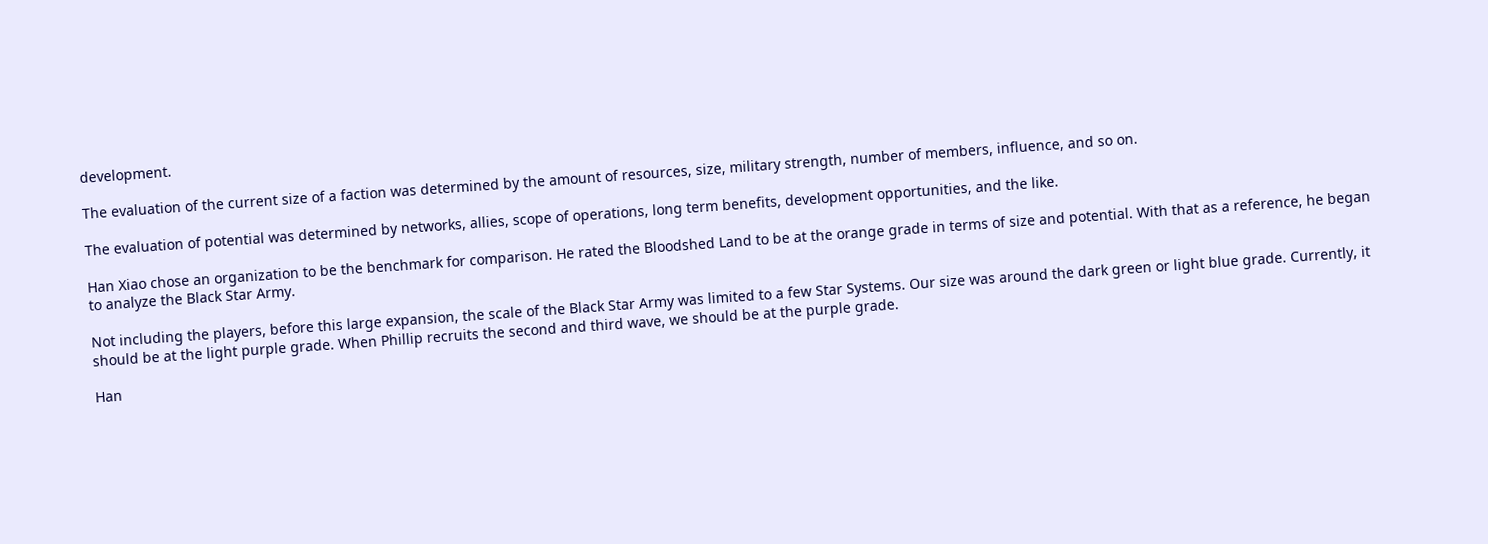development.

The evaluation of the current size of a faction was determined by the amount of resources, size, military strength, number of members, influence, and so on.

The evaluation of potential was determined by networks, allies, scope of operations, long term benefits, development opportunities, and the like.

Han Xiao chose an organization to be the benchmark for comparison. He rated the Bloodshed Land to be at the orange grade in terms of size and potential. With that as a reference, he began to analyze the Black Star Army.

Not including the players, before this large expansion, the scale of the Black Star Army was limited to a few Star Systems. Our size was around the dark green or light blue grade. Currently, it should be at the light purple grade. When Phillip recruits the second and third wave, we should be at the purple grade.

Han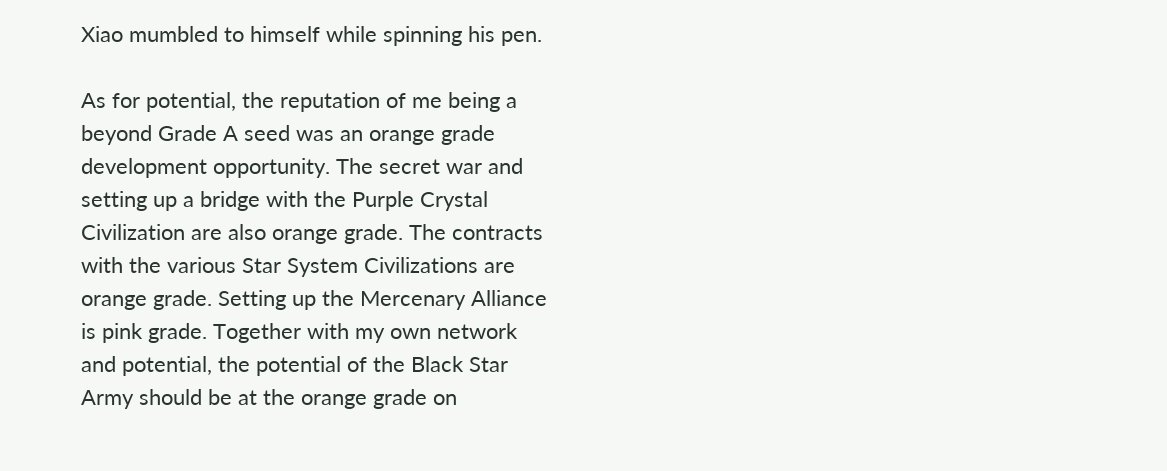Xiao mumbled to himself while spinning his pen.

As for potential, the reputation of me being a beyond Grade A seed was an orange grade development opportunity. The secret war and setting up a bridge with the Purple Crystal Civilization are also orange grade. The contracts with the various Star System Civilizations are orange grade. Setting up the Mercenary Alliance is pink grade. Together with my own network and potential, the potential of the Black Star Army should be at the orange grade on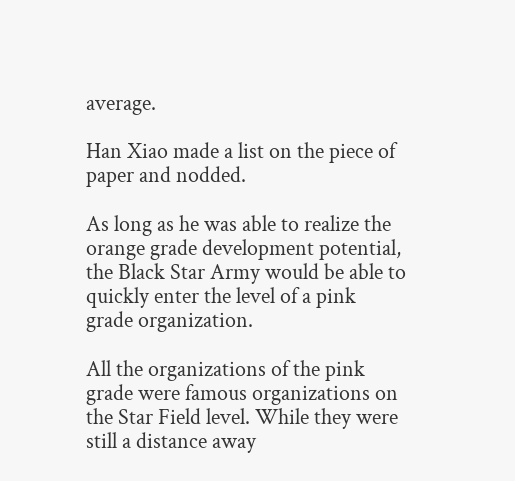average.

Han Xiao made a list on the piece of paper and nodded.

As long as he was able to realize the orange grade development potential, the Black Star Army would be able to quickly enter the level of a pink grade organization.

All the organizations of the pink grade were famous organizations on the Star Field level. While they were still a distance away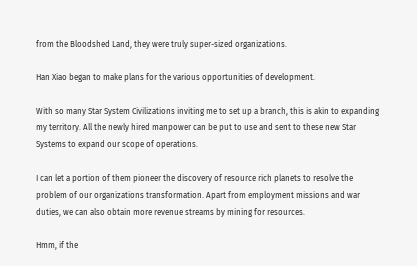from the Bloodshed Land, they were truly super-sized organizations.

Han Xiao began to make plans for the various opportunities of development.

With so many Star System Civilizations inviting me to set up a branch, this is akin to expanding my territory. All the newly hired manpower can be put to use and sent to these new Star Systems to expand our scope of operations.

I can let a portion of them pioneer the discovery of resource rich planets to resolve the problem of our organizations transformation. Apart from employment missions and war duties, we can also obtain more revenue streams by mining for resources.

Hmm, if the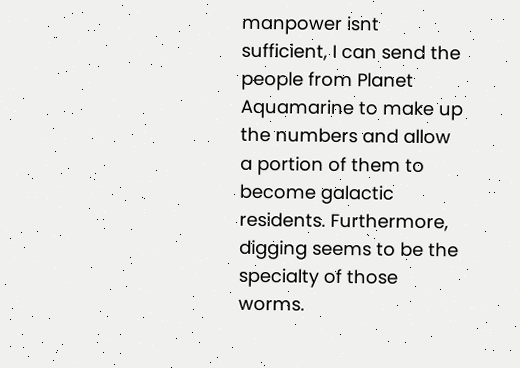manpower isnt sufficient, I can send the people from Planet Aquamarine to make up the numbers and allow a portion of them to become galactic residents. Furthermore, digging seems to be the specialty of those worms.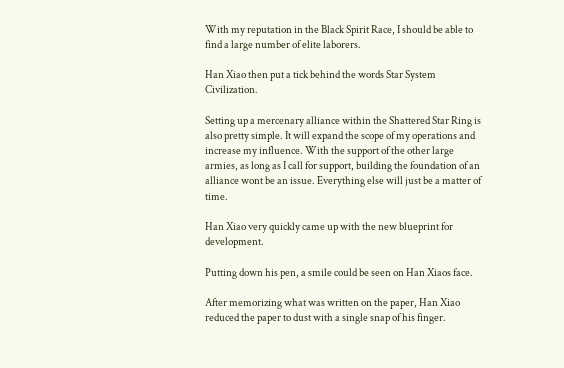With my reputation in the Black Spirit Race, I should be able to find a large number of elite laborers.

Han Xiao then put a tick behind the words Star System Civilization.

Setting up a mercenary alliance within the Shattered Star Ring is also pretty simple. It will expand the scope of my operations and increase my influence. With the support of the other large armies, as long as I call for support, building the foundation of an alliance wont be an issue. Everything else will just be a matter of time.

Han Xiao very quickly came up with the new blueprint for development.

Putting down his pen, a smile could be seen on Han Xiaos face.

After memorizing what was written on the paper, Han Xiao reduced the paper to dust with a single snap of his finger.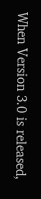When Version 3.0 is released,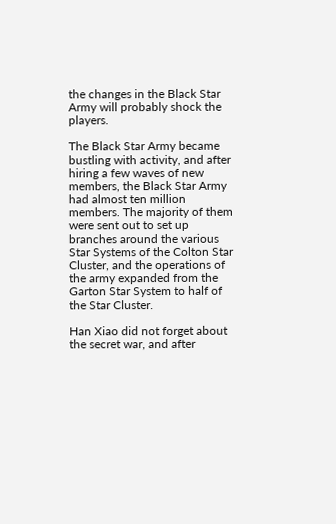the changes in the Black Star Army will probably shock the players.

The Black Star Army became bustling with activity, and after hiring a few waves of new members, the Black Star Army had almost ten million members. The majority of them were sent out to set up branches around the various Star Systems of the Colton Star Cluster, and the operations of the army expanded from the Garton Star System to half of the Star Cluster.

Han Xiao did not forget about the secret war, and after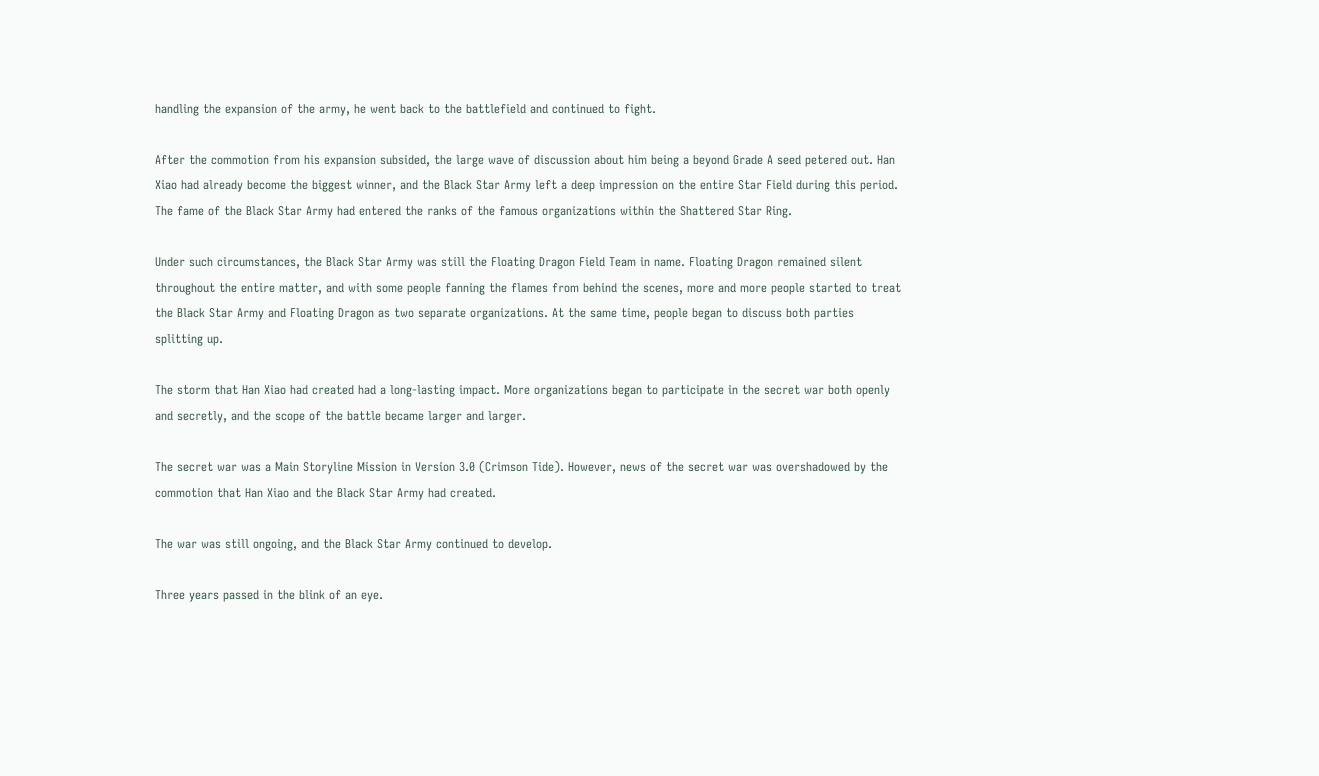handling the expansion of the army, he went back to the battlefield and continued to fight.

After the commotion from his expansion subsided, the large wave of discussion about him being a beyond Grade A seed petered out. Han Xiao had already become the biggest winner, and the Black Star Army left a deep impression on the entire Star Field during this period. The fame of the Black Star Army had entered the ranks of the famous organizations within the Shattered Star Ring.

Under such circumstances, the Black Star Army was still the Floating Dragon Field Team in name. Floating Dragon remained silent throughout the entire matter, and with some people fanning the flames from behind the scenes, more and more people started to treat the Black Star Army and Floating Dragon as two separate organizations. At the same time, people began to discuss both parties splitting up.

The storm that Han Xiao had created had a long-lasting impact. More organizations began to participate in the secret war both openly and secretly, and the scope of the battle became larger and larger.

The secret war was a Main Storyline Mission in Version 3.0 (Crimson Tide). However, news of the secret war was overshadowed by the commotion that Han Xiao and the Black Star Army had created.

The war was still ongoing, and the Black Star Army continued to develop.

Three years passed in the blink of an eye.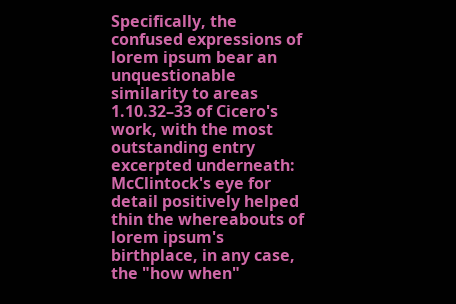Specifically, the confused expressions of lorem ipsum bear an unquestionable similarity to areas 1.10.32–33 of Cicero's work, with the most outstanding entry excerpted underneath: McClintock's eye for detail positively helped thin the whereabouts of lorem ipsum's birthplace, in any case, the "how when"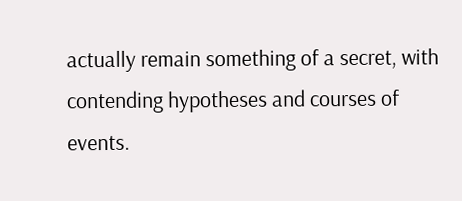actually remain something of a secret, with contending hypotheses and courses of events.